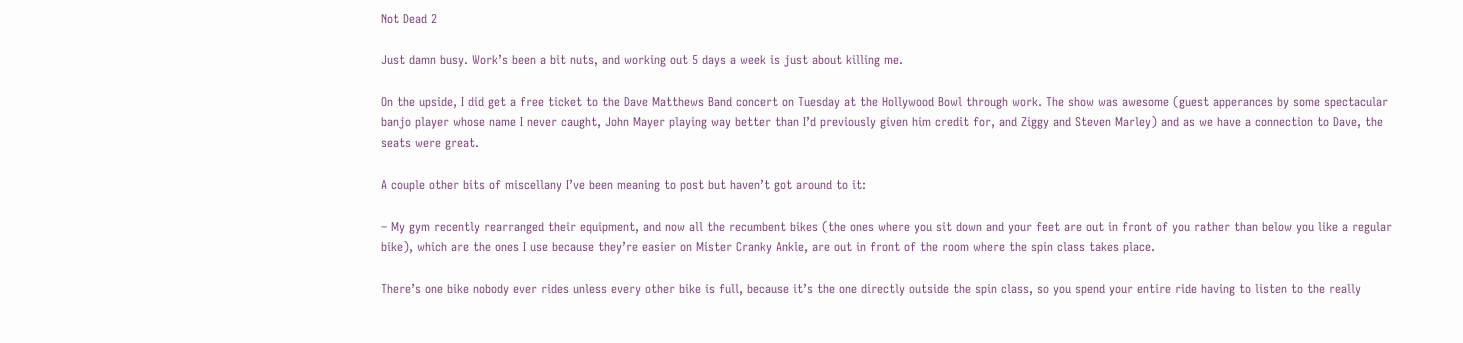Not Dead 2

Just damn busy. Work’s been a bit nuts, and working out 5 days a week is just about killing me.

On the upside, I did get a free ticket to the Dave Matthews Band concert on Tuesday at the Hollywood Bowl through work. The show was awesome (guest apperances by some spectacular banjo player whose name I never caught, John Mayer playing way better than I’d previously given him credit for, and Ziggy and Steven Marley) and as we have a connection to Dave, the seats were great.

A couple other bits of miscellany I’ve been meaning to post but haven’t got around to it:

– My gym recently rearranged their equipment, and now all the recumbent bikes (the ones where you sit down and your feet are out in front of you rather than below you like a regular bike), which are the ones I use because they’re easier on Mister Cranky Ankle, are out in front of the room where the spin class takes place.

There’s one bike nobody ever rides unless every other bike is full, because it’s the one directly outside the spin class, so you spend your entire ride having to listen to the really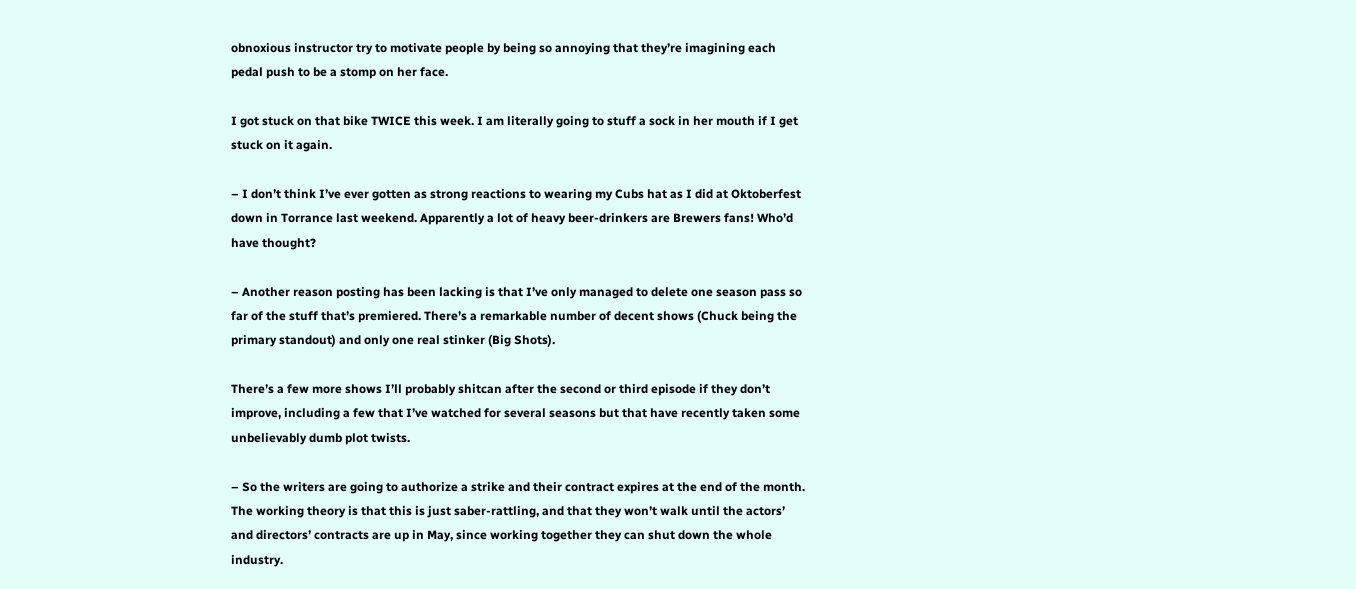obnoxious instructor try to motivate people by being so annoying that they’re imagining each pedal push to be a stomp on her face.

I got stuck on that bike TWICE this week. I am literally going to stuff a sock in her mouth if I get stuck on it again.

– I don’t think I’ve ever gotten as strong reactions to wearing my Cubs hat as I did at Oktoberfest down in Torrance last weekend. Apparently a lot of heavy beer-drinkers are Brewers fans! Who’d have thought?

– Another reason posting has been lacking is that I’ve only managed to delete one season pass so far of the stuff that’s premiered. There’s a remarkable number of decent shows (Chuck being the primary standout) and only one real stinker (Big Shots).

There’s a few more shows I’ll probably shitcan after the second or third episode if they don’t improve, including a few that I’ve watched for several seasons but that have recently taken some unbelievably dumb plot twists.

– So the writers are going to authorize a strike and their contract expires at the end of the month. The working theory is that this is just saber-rattling, and that they won’t walk until the actors’ and directors’ contracts are up in May, since working together they can shut down the whole industry.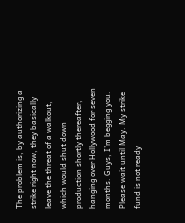The problem is, by authorizing a strike right now, they basically leave the threat of a walkout, which would shut down production shortly thereafter, hanging over Hollywood for seven months. Guys, I’m begging you. Please wait until May. My strike fund is not ready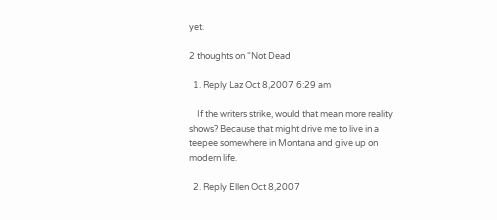yet.

2 thoughts on “Not Dead

  1. Reply Laz Oct 8,2007 6:29 am

    If the writers strike, would that mean more reality shows? Because that might drive me to live in a teepee somewhere in Montana and give up on modern life.

  2. Reply Ellen Oct 8,2007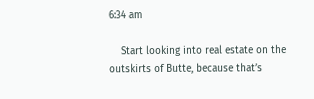6:34 am

    Start looking into real estate on the outskirts of Butte, because that’s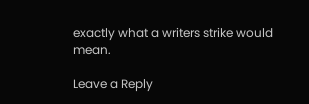exactly what a writers strike would mean.

Leave a Reply